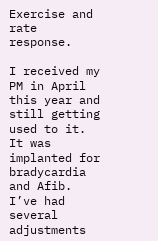Exercise and rate response.

I received my PM in April this year and still getting used to it. It was implanted for bradycardia and Afib. I’ve had several adjustments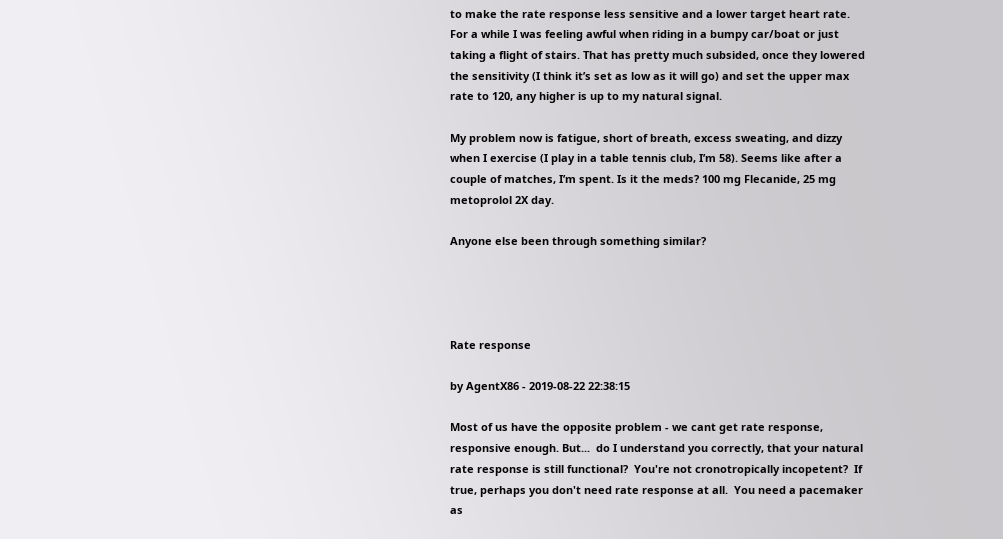to make the rate response less sensitive and a lower target heart rate. For a while I was feeling awful when riding in a bumpy car/boat or just taking a flight of stairs. That has pretty much subsided, once they lowered the sensitivity (I think it’s set as low as it will go) and set the upper max rate to 120, any higher is up to my natural signal.

My problem now is fatigue, short of breath, excess sweating, and dizzy when I exercise (I play in a table tennis club, I’m 58). Seems like after a couple of matches, I’m spent. Is it the meds? 100 mg Flecanide, 25 mg metoprolol 2X day.

Anyone else been through something similar?




Rate response

by AgentX86 - 2019-08-22 22:38:15

Most of us have the opposite problem - we cant get rate response, responsive enough. But...  do I understand you correctly, that your natural rate response is still functional?  You're not cronotropically incopetent?  If true, perhaps you don't need rate response at all.  You need a pacemaker as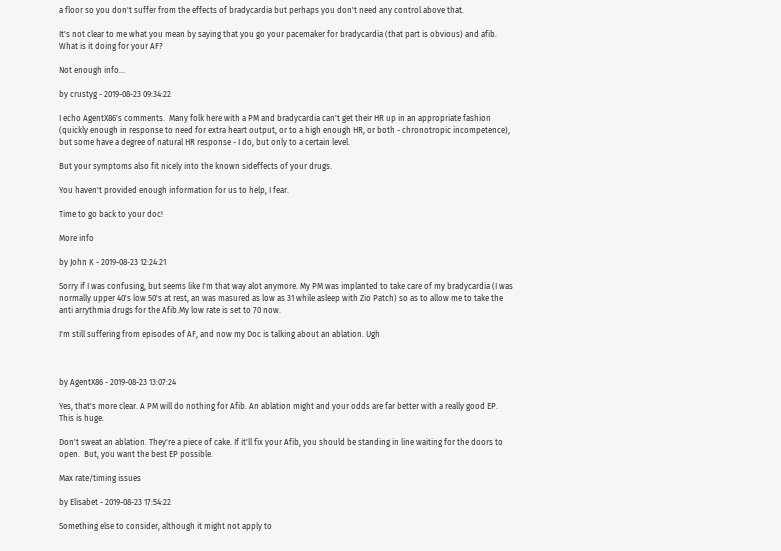a floor so you don't suffer from the effects of bradycardia but perhaps you don't need any control above that.

It's not clear to me what you mean by saying that you go your pacemaker for bradycardia (that part is obvious) and afib. What is it doing for your AF?

Not enough info...

by crustyg - 2019-08-23 09:34:22

I echo AgentX86's comments.  Many folk here with a PM and bradycardia can't get their HR up in an appropriate fashion (quickly enough in response to need for extra heart output, or to a high enough HR, or both - chronotropic incompetence), but some have a degree of natural HR response - I do, but only to a certain level.

But your symptoms also fit nicely into the known sideffects of your drugs.

You haven't provided enough information for us to help, I fear.

Time to go back to your doc!

More info

by John K - 2019-08-23 12:24:21

Sorry if I was confusing, but seems like I'm that way alot anymore. My PM was implanted to take care of my bradycardia (I was normally upper 40's low 50's at rest, an was masured as low as 31 while asleep with Zio Patch) so as to allow me to take the anti arrythmia drugs for the Afib.My low rate is set to 70 now.

I'm still suffering from episodes of AF, and now my Doc is talking about an ablation. Ugh



by AgentX86 - 2019-08-23 13:07:24

Yes, that's more clear. A PM will do nothing for Afib. An ablation might and your odds are far better with a really good EP.  This is huge.

Don't sweat an ablation. They're a piece of cake. If it'll fix your Afib, you should be standing in line waiting for the doors to open.  But, you want the best EP possible.

Max rate/timing issues

by Elisabet - 2019-08-23 17:54:22

Something else to consider, although it might not apply to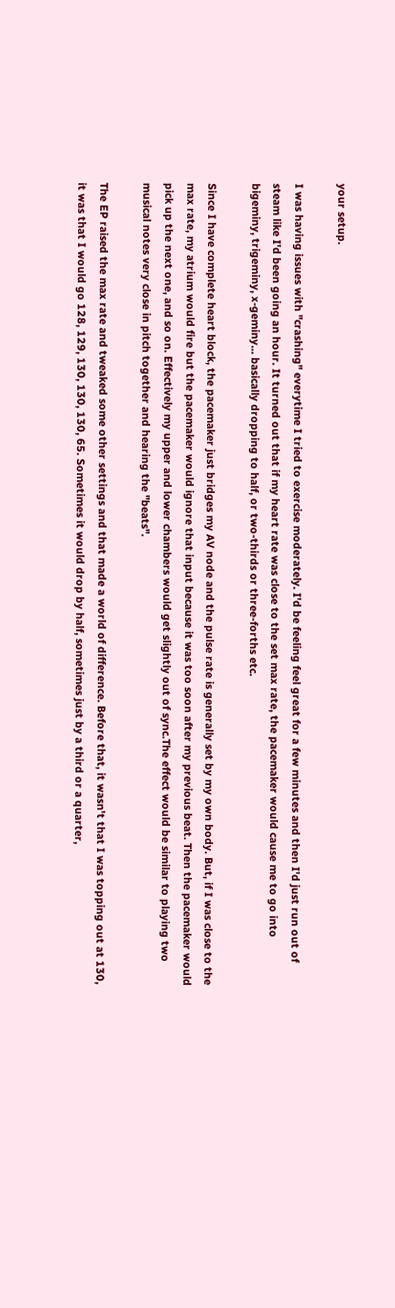your setup.

I was having issues with "crashing" everytime I tried to exercise moderately. I'd be feeling feel great for a few minutes and then I'd just run out of steam like I'd been going an hour. It turned out that if my heart rate was close to the set max rate, the pacemaker would cause me to go into bigeminy, trigeminy, x-geminy... basically dropping to half, or two-thirds or three-forths etc.

Since I have complete heart block, the pacemaker just bridges my AV node and the pulse rate is generally set by my own body. But, if I was close to the max rate, my atrium would fire but the pacemaker would ignore that input because it was too soon after my previous beat. Then the pacemaker would pick up the next one, and so on. Effectively my upper and lower chambers would get slightly out of sync.The effect would be similar to playing two musical notes very close in pitch together and hearing the "beats".

The EP raised the max rate and tweaked some other settings and that made a world of difference. Before that, it wasn't that I was topping out at 130, it was that I would go 128, 129, 130, 130, 130, 65. Sometimes it would drop by half, sometimes just by a third or a quarter,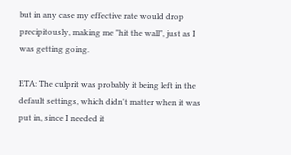but in any case my effective rate would drop precipitously, making me "hit the wall", just as I was getting going.

ETA: The culprit was probably it being left in the default settings, which didn't matter when it was put in, since I needed it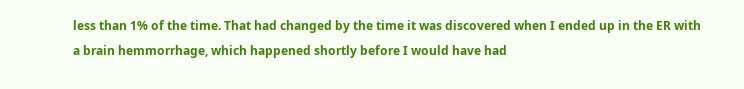less than 1% of the time. That had changed by the time it was discovered when I ended up in the ER with a brain hemmorrhage, which happened shortly before I would have had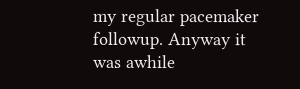my regular pacemaker followup. Anyway it was awhile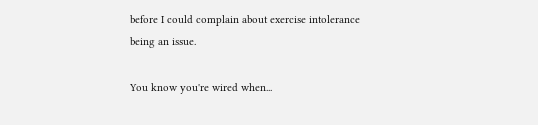before I could complain about exercise intolerance being an issue.

You know you're wired when...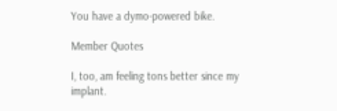You have a dymo-powered bike.

Member Quotes

I, too, am feeling tons better since my implant.